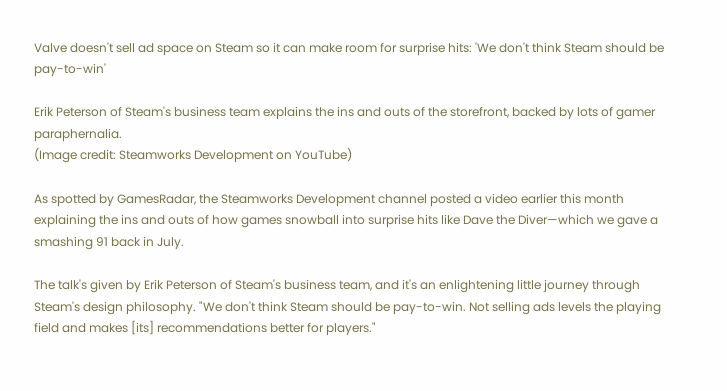Valve doesn't sell ad space on Steam so it can make room for surprise hits: 'We don't think Steam should be pay-to-win'

Erik Peterson of Steam's business team explains the ins and outs of the storefront, backed by lots of gamer paraphernalia.
(Image credit: Steamworks Development on YouTube)

As spotted by GamesRadar, the Steamworks Development channel posted a video earlier this month explaining the ins and outs of how games snowball into surprise hits like Dave the Diver—which we gave a smashing 91 back in July.

The talk's given by Erik Peterson of Steam's business team, and it's an enlightening little journey through Steam's design philosophy. "We don't think Steam should be pay-to-win. Not selling ads levels the playing field and makes [its] recommendations better for players."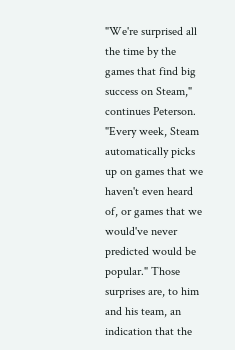"We're surprised all the time by the games that find big success on Steam," continues Peterson. "Every week, Steam automatically picks up on games that we haven't even heard of, or games that we would've never predicted would be popular." Those surprises are, to him and his team, an indication that the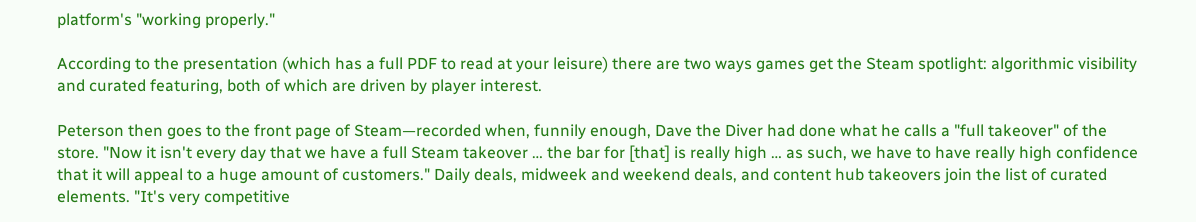platform's "working properly."

According to the presentation (which has a full PDF to read at your leisure) there are two ways games get the Steam spotlight: algorithmic visibility and curated featuring, both of which are driven by player interest.

Peterson then goes to the front page of Steam—recorded when, funnily enough, Dave the Diver had done what he calls a "full takeover" of the store. "Now it isn't every day that we have a full Steam takeover … the bar for [that] is really high … as such, we have to have really high confidence that it will appeal to a huge amount of customers." Daily deals, midweek and weekend deals, and content hub takeovers join the list of curated elements. "It's very competitive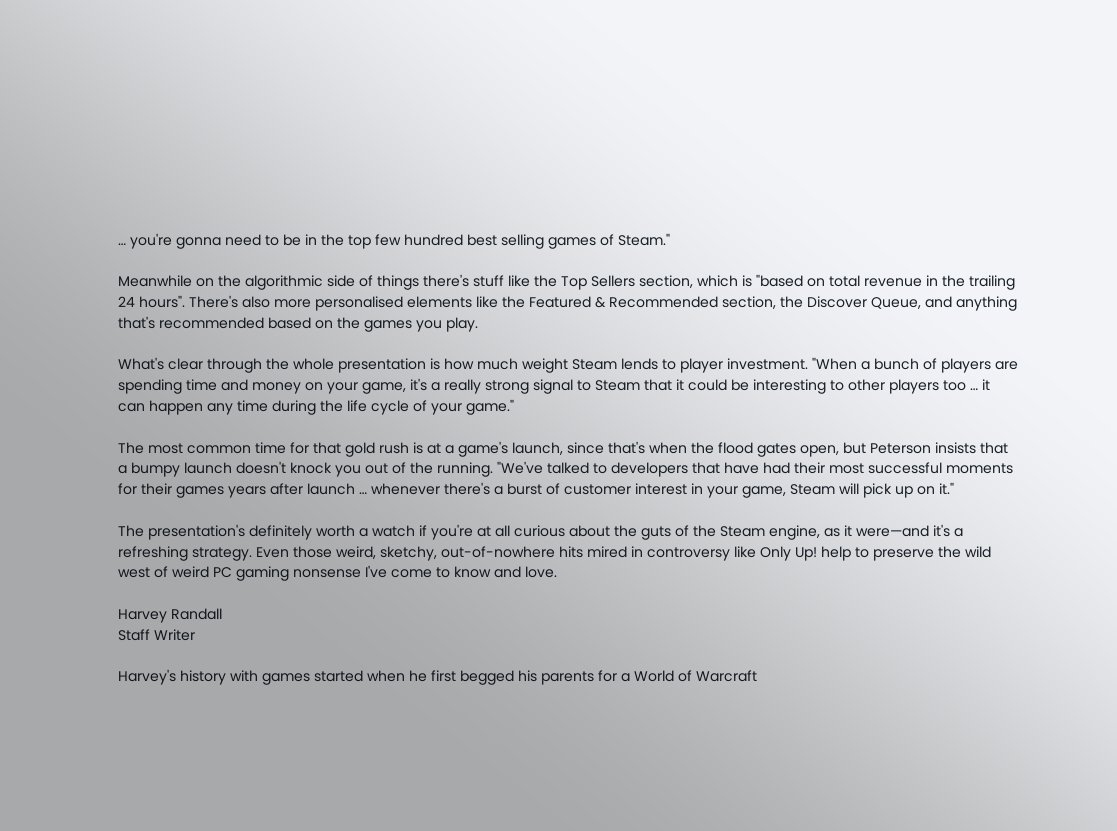… you're gonna need to be in the top few hundred best selling games of Steam."

Meanwhile on the algorithmic side of things there's stuff like the Top Sellers section, which is "based on total revenue in the trailing 24 hours". There's also more personalised elements like the Featured & Recommended section, the Discover Queue, and anything that's recommended based on the games you play.

What's clear through the whole presentation is how much weight Steam lends to player investment. "When a bunch of players are spending time and money on your game, it's a really strong signal to Steam that it could be interesting to other players too … it can happen any time during the life cycle of your game."

The most common time for that gold rush is at a game's launch, since that's when the flood gates open, but Peterson insists that a bumpy launch doesn't knock you out of the running. "We've talked to developers that have had their most successful moments for their games years after launch … whenever there's a burst of customer interest in your game, Steam will pick up on it."

The presentation's definitely worth a watch if you're at all curious about the guts of the Steam engine, as it were—and it's a refreshing strategy. Even those weird, sketchy, out-of-nowhere hits mired in controversy like Only Up! help to preserve the wild west of weird PC gaming nonsense I've come to know and love.

Harvey Randall
Staff Writer

Harvey's history with games started when he first begged his parents for a World of Warcraft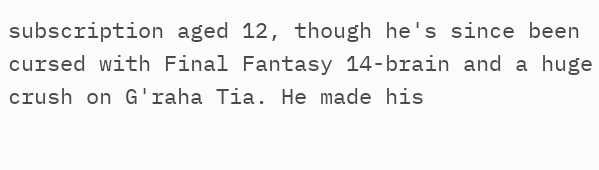subscription aged 12, though he's since been cursed with Final Fantasy 14-brain and a huge crush on G'raha Tia. He made his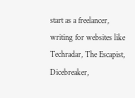start as a freelancer, writing for websites like Techradar, The Escapist, Dicebreaker,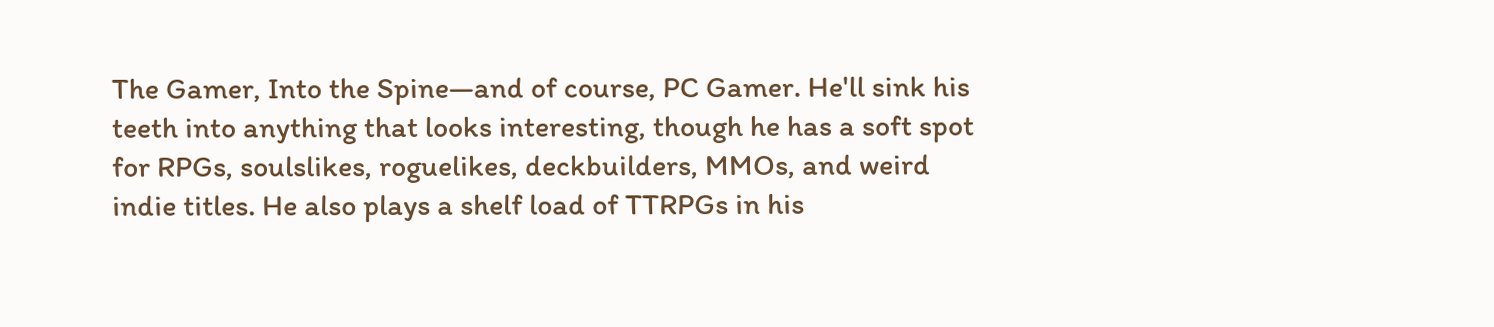The Gamer, Into the Spine—and of course, PC Gamer. He'll sink his teeth into anything that looks interesting, though he has a soft spot for RPGs, soulslikes, roguelikes, deckbuilders, MMOs, and weird indie titles. He also plays a shelf load of TTRPGs in his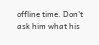offline time. Don't ask him what his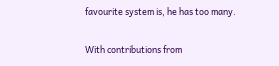favourite system is, he has too many.

With contributions from